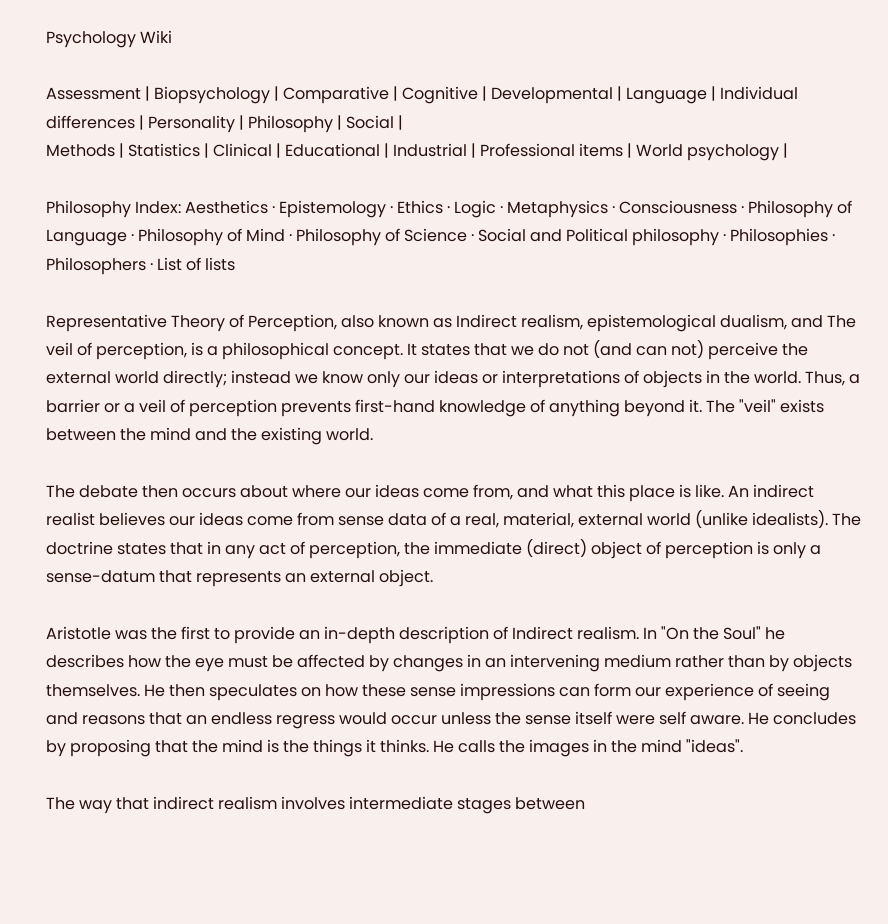Psychology Wiki

Assessment | Biopsychology | Comparative | Cognitive | Developmental | Language | Individual differences | Personality | Philosophy | Social |
Methods | Statistics | Clinical | Educational | Industrial | Professional items | World psychology |

Philosophy Index: Aesthetics · Epistemology · Ethics · Logic · Metaphysics · Consciousness · Philosophy of Language · Philosophy of Mind · Philosophy of Science · Social and Political philosophy · Philosophies · Philosophers · List of lists

Representative Theory of Perception, also known as Indirect realism, epistemological dualism, and The veil of perception, is a philosophical concept. It states that we do not (and can not) perceive the external world directly; instead we know only our ideas or interpretations of objects in the world. Thus, a barrier or a veil of perception prevents first-hand knowledge of anything beyond it. The "veil" exists between the mind and the existing world.

The debate then occurs about where our ideas come from, and what this place is like. An indirect realist believes our ideas come from sense data of a real, material, external world (unlike idealists). The doctrine states that in any act of perception, the immediate (direct) object of perception is only a sense-datum that represents an external object.

Aristotle was the first to provide an in-depth description of Indirect realism. In "On the Soul" he describes how the eye must be affected by changes in an intervening medium rather than by objects themselves. He then speculates on how these sense impressions can form our experience of seeing and reasons that an endless regress would occur unless the sense itself were self aware. He concludes by proposing that the mind is the things it thinks. He calls the images in the mind "ideas".

The way that indirect realism involves intermediate stages between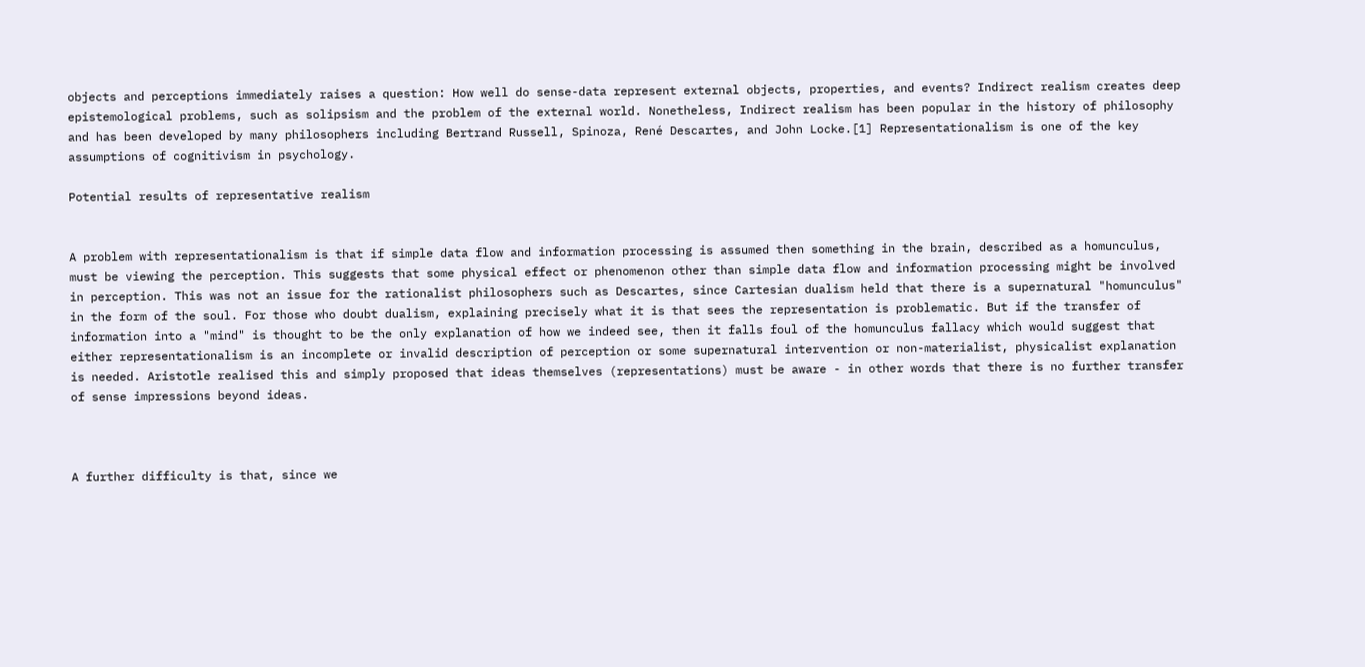objects and perceptions immediately raises a question: How well do sense-data represent external objects, properties, and events? Indirect realism creates deep epistemological problems, such as solipsism and the problem of the external world. Nonetheless, Indirect realism has been popular in the history of philosophy and has been developed by many philosophers including Bertrand Russell, Spinoza, René Descartes, and John Locke.[1] Representationalism is one of the key assumptions of cognitivism in psychology.

Potential results of representative realism


A problem with representationalism is that if simple data flow and information processing is assumed then something in the brain, described as a homunculus, must be viewing the perception. This suggests that some physical effect or phenomenon other than simple data flow and information processing might be involved in perception. This was not an issue for the rationalist philosophers such as Descartes, since Cartesian dualism held that there is a supernatural "homunculus" in the form of the soul. For those who doubt dualism, explaining precisely what it is that sees the representation is problematic. But if the transfer of information into a "mind" is thought to be the only explanation of how we indeed see, then it falls foul of the homunculus fallacy which would suggest that either representationalism is an incomplete or invalid description of perception or some supernatural intervention or non-materialist, physicalist explanation is needed. Aristotle realised this and simply proposed that ideas themselves (representations) must be aware - in other words that there is no further transfer of sense impressions beyond ideas.



A further difficulty is that, since we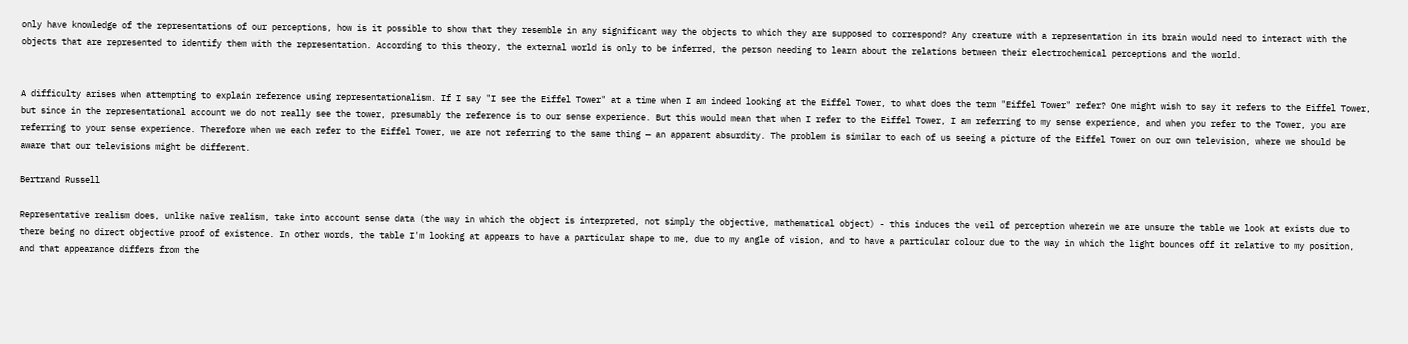only have knowledge of the representations of our perceptions, how is it possible to show that they resemble in any significant way the objects to which they are supposed to correspond? Any creature with a representation in its brain would need to interact with the objects that are represented to identify them with the representation. According to this theory, the external world is only to be inferred, the person needing to learn about the relations between their electrochemical perceptions and the world.


A difficulty arises when attempting to explain reference using representationalism. If I say "I see the Eiffel Tower" at a time when I am indeed looking at the Eiffel Tower, to what does the term "Eiffel Tower" refer? One might wish to say it refers to the Eiffel Tower, but since in the representational account we do not really see the tower, presumably the reference is to our sense experience. But this would mean that when I refer to the Eiffel Tower, I am referring to my sense experience, and when you refer to the Tower, you are referring to your sense experience. Therefore when we each refer to the Eiffel Tower, we are not referring to the same thing — an apparent absurdity. The problem is similar to each of us seeing a picture of the Eiffel Tower on our own television, where we should be aware that our televisions might be different.

Bertrand Russell

Representative realism does, unlike naïve realism, take into account sense data (the way in which the object is interpreted, not simply the objective, mathematical object) - this induces the veil of perception wherein we are unsure the table we look at exists due to there being no direct objective proof of existence. In other words, the table I'm looking at appears to have a particular shape to me, due to my angle of vision, and to have a particular colour due to the way in which the light bounces off it relative to my position, and that appearance differs from the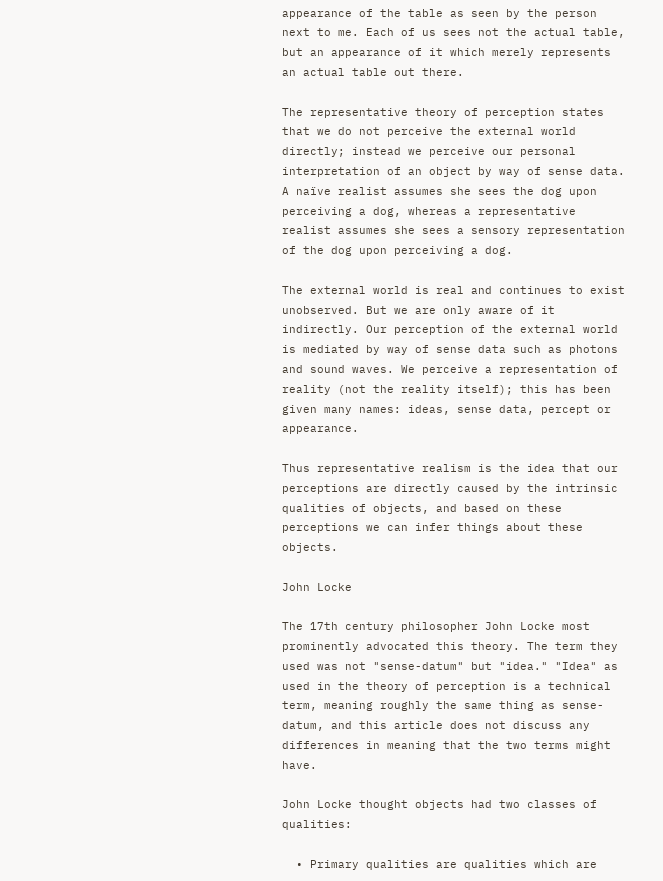appearance of the table as seen by the person next to me. Each of us sees not the actual table, but an appearance of it which merely represents an actual table out there.

The representative theory of perception states that we do not perceive the external world directly; instead we perceive our personal interpretation of an object by way of sense data. A naïve realist assumes she sees the dog upon perceiving a dog, whereas a representative realist assumes she sees a sensory representation of the dog upon perceiving a dog.

The external world is real and continues to exist unobserved. But we are only aware of it indirectly. Our perception of the external world is mediated by way of sense data such as photons and sound waves. We perceive a representation of reality (not the reality itself); this has been given many names: ideas, sense data, percept or appearance.

Thus representative realism is the idea that our perceptions are directly caused by the intrinsic qualities of objects, and based on these perceptions we can infer things about these objects.

John Locke

The 17th century philosopher John Locke most prominently advocated this theory. The term they used was not "sense-datum" but "idea." "Idea" as used in the theory of perception is a technical term, meaning roughly the same thing as sense-datum, and this article does not discuss any differences in meaning that the two terms might have.

John Locke thought objects had two classes of qualities:

  • Primary qualities are qualities which are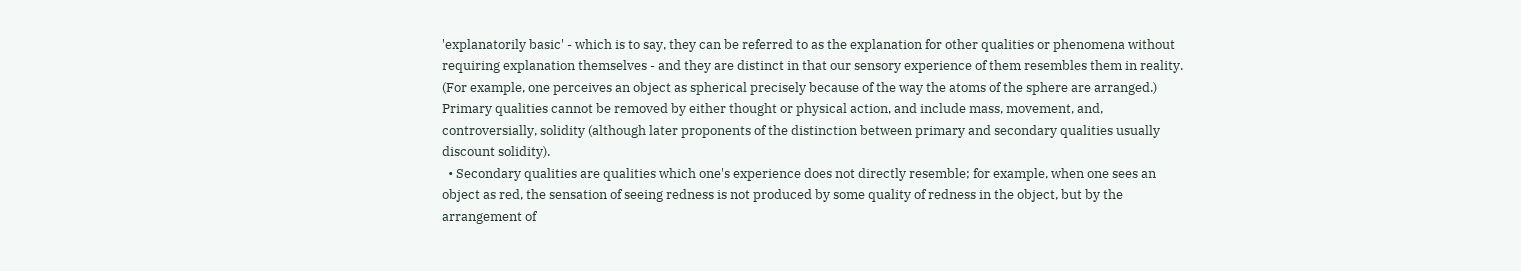'explanatorily basic' - which is to say, they can be referred to as the explanation for other qualities or phenomena without requiring explanation themselves - and they are distinct in that our sensory experience of them resembles them in reality. (For example, one perceives an object as spherical precisely because of the way the atoms of the sphere are arranged.) Primary qualities cannot be removed by either thought or physical action, and include mass, movement, and, controversially, solidity (although later proponents of the distinction between primary and secondary qualities usually discount solidity).
  • Secondary qualities are qualities which one's experience does not directly resemble; for example, when one sees an object as red, the sensation of seeing redness is not produced by some quality of redness in the object, but by the arrangement of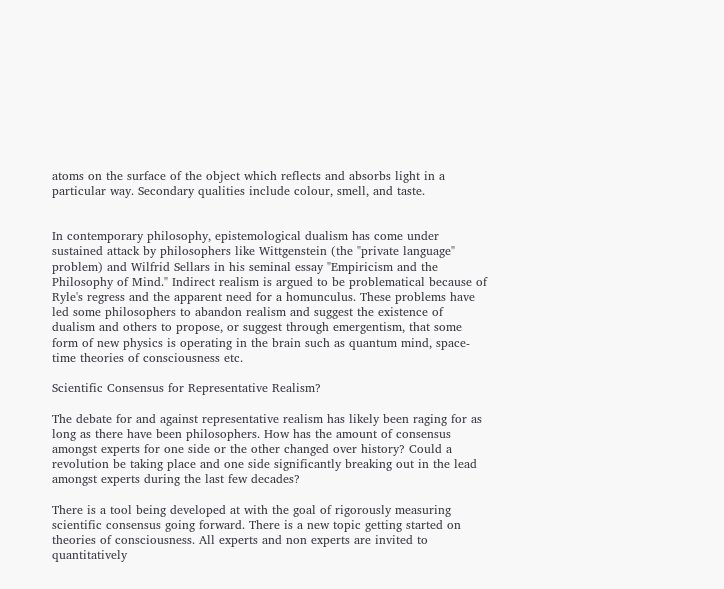atoms on the surface of the object which reflects and absorbs light in a particular way. Secondary qualities include colour, smell, and taste.


In contemporary philosophy, epistemological dualism has come under sustained attack by philosophers like Wittgenstein (the "private language" problem) and Wilfrid Sellars in his seminal essay "Empiricism and the Philosophy of Mind." Indirect realism is argued to be problematical because of Ryle's regress and the apparent need for a homunculus. These problems have led some philosophers to abandon realism and suggest the existence of dualism and others to propose, or suggest through emergentism, that some form of new physics is operating in the brain such as quantum mind, space-time theories of consciousness etc.

Scientific Consensus for Representative Realism?

The debate for and against representative realism has likely been raging for as long as there have been philosophers. How has the amount of consensus amongst experts for one side or the other changed over history? Could a revolution be taking place and one side significantly breaking out in the lead amongst experts during the last few decades?

There is a tool being developed at with the goal of rigorously measuring scientific consensus going forward. There is a new topic getting started on theories of consciousness. All experts and non experts are invited to quantitatively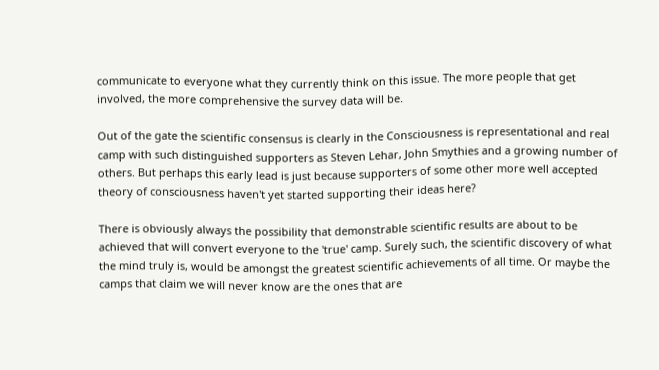communicate to everyone what they currently think on this issue. The more people that get involved, the more comprehensive the survey data will be.

Out of the gate the scientific consensus is clearly in the Consciousness is representational and real camp with such distinguished supporters as Steven Lehar, John Smythies and a growing number of others. But perhaps this early lead is just because supporters of some other more well accepted theory of consciousness haven't yet started supporting their ideas here?

There is obviously always the possibility that demonstrable scientific results are about to be achieved that will convert everyone to the 'true' camp. Surely such, the scientific discovery of what the mind truly is, would be amongst the greatest scientific achievements of all time. Or maybe the camps that claim we will never know are the ones that are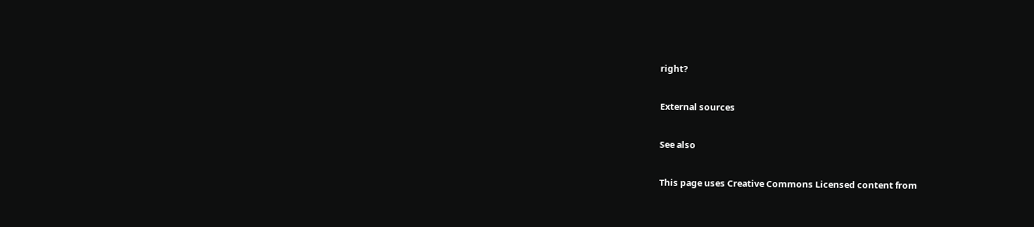right?

External sources

See also

This page uses Creative Commons Licensed content from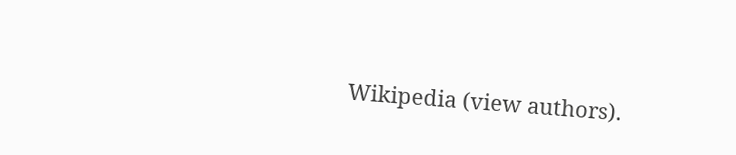Wikipedia (view authors).